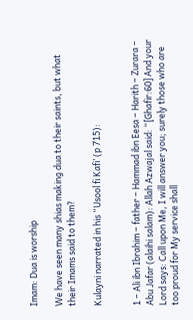Imam: Dua is worship

We have seen many shias making dua to their saints, but what their Imams said to them?

Kulayni narrated in his “Usool fi Kafi’ (p 715):


1 – Ali ibn Ibrahim – father – Hammad ibn Eesa – Harith – Zurara – Abu Jafar (alaihi salam): Allah Azwajal said: “[Ghafir:60] And your Lord says: Call upon Me, I will answer you; surely those who are too proud for My service shall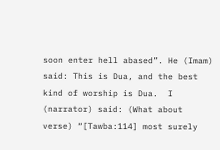soon enter hell abased”. He (Imam) said: This is Dua, and the best kind of worship is Dua.  I (narrator) said: (What about verse) “[Tawba:114] most surely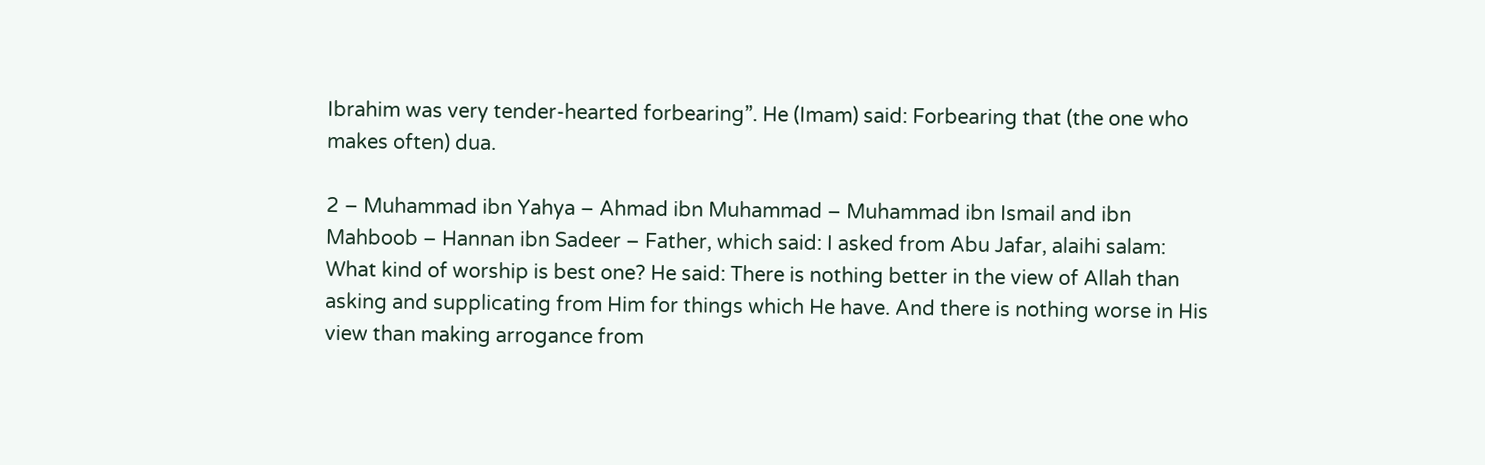Ibrahim was very tender-hearted forbearing”. He (Imam) said: Forbearing that (the one who makes often) dua.

2 – Muhammad ibn Yahya – Ahmad ibn Muhammad – Muhammad ibn Ismail and ibn Mahboob – Hannan ibn Sadeer – Father, which said: I asked from Abu Jafar, alaihi salam: What kind of worship is best one? He said: There is nothing better in the view of Allah than asking and supplicating from Him for things which He have. And there is nothing worse in His view than making arrogance from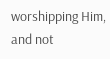worshipping Him, and not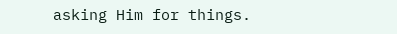asking Him for things.